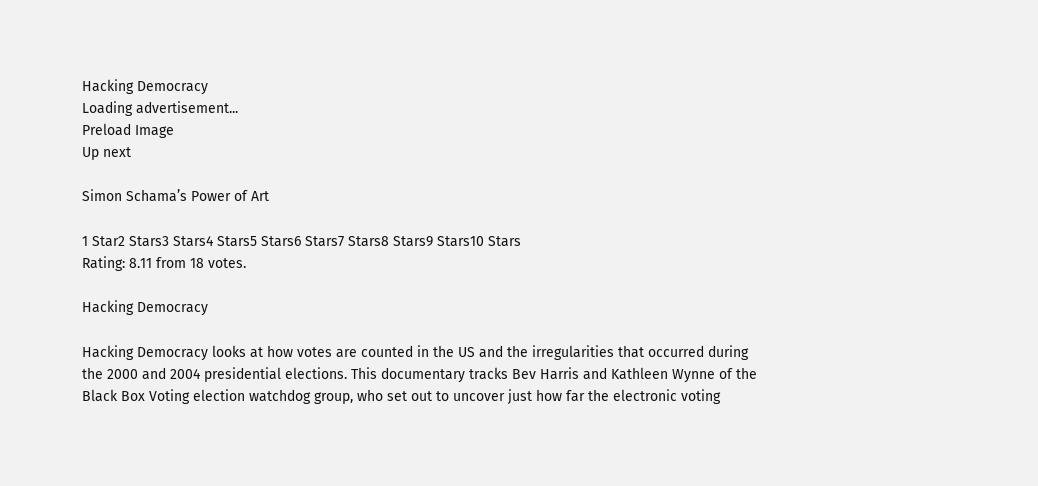Hacking Democracy
Loading advertisement...
Preload Image
Up next

Simon Schama’s Power of Art

1 Star2 Stars3 Stars4 Stars5 Stars6 Stars7 Stars8 Stars9 Stars10 Stars
Rating: 8.11 from 18 votes.

Hacking Democracy

Hacking Democracy looks at how votes are counted in the US and the irregularities that occurred during the 2000 and 2004 presidential elections. This documentary tracks Bev Harris and Kathleen Wynne of the Black Box Voting election watchdog group, who set out to uncover just how far the electronic voting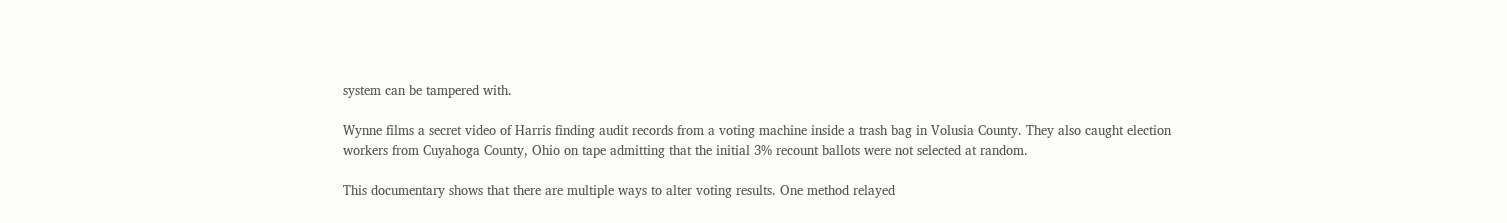system can be tampered with.

Wynne films a secret video of Harris finding audit records from a voting machine inside a trash bag in Volusia County. They also caught election workers from Cuyahoga County, Ohio on tape admitting that the initial 3% recount ballots were not selected at random.

This documentary shows that there are multiple ways to alter voting results. One method relayed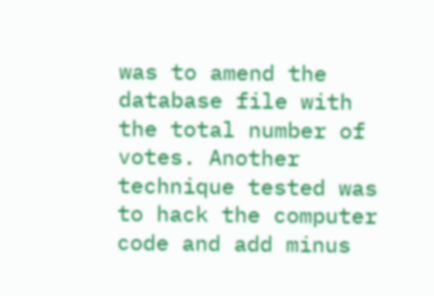was to amend the database file with the total number of votes. Another technique tested was to hack the computer code and add minus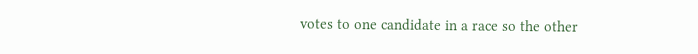votes to one candidate in a race so the other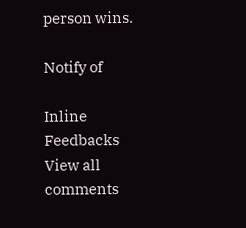person wins.

Notify of

Inline Feedbacks
View all comments